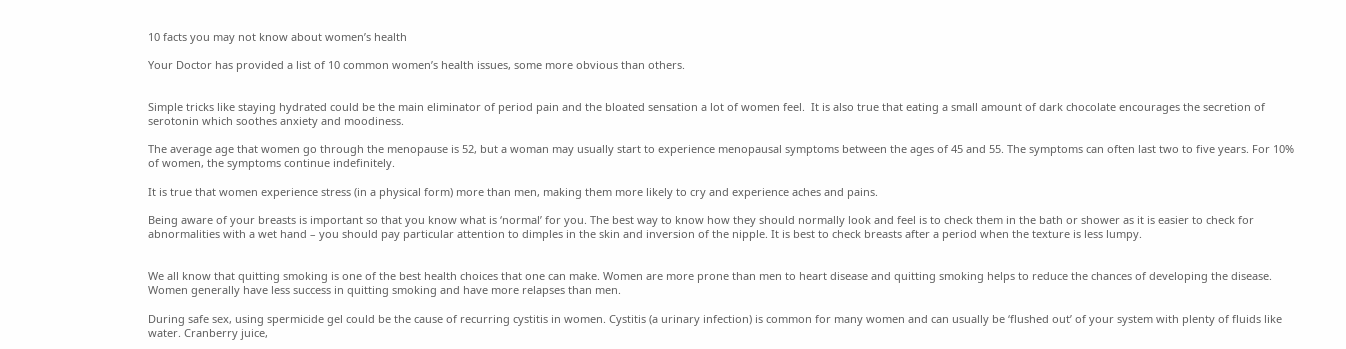10 facts you may not know about women’s health

Your Doctor has provided a list of 10 common women’s health issues, some more obvious than others.


Simple tricks like staying hydrated could be the main eliminator of period pain and the bloated sensation a lot of women feel.  It is also true that eating a small amount of dark chocolate encourages the secretion of serotonin which soothes anxiety and moodiness.

The average age that women go through the menopause is 52, but a woman may usually start to experience menopausal symptoms between the ages of 45 and 55. The symptoms can often last two to five years. For 10% of women, the symptoms continue indefinitely.

It is true that women experience stress (in a physical form) more than men, making them more likely to cry and experience aches and pains.

Being aware of your breasts is important so that you know what is ‘normal’ for you. The best way to know how they should normally look and feel is to check them in the bath or shower as it is easier to check for abnormalities with a wet hand – you should pay particular attention to dimples in the skin and inversion of the nipple. It is best to check breasts after a period when the texture is less lumpy.


We all know that quitting smoking is one of the best health choices that one can make. Women are more prone than men to heart disease and quitting smoking helps to reduce the chances of developing the disease.  Women generally have less success in quitting smoking and have more relapses than men.

During safe sex, using spermicide gel could be the cause of recurring cystitis in women. Cystitis (a urinary infection) is common for many women and can usually be ‘flushed out’ of your system with plenty of fluids like water. Cranberry juice,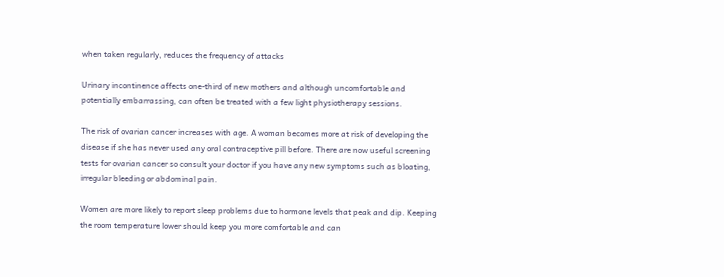when taken regularly, reduces the frequency of attacks

Urinary incontinence affects one-third of new mothers and although uncomfortable and potentially embarrassing, can often be treated with a few light physiotherapy sessions.

The risk of ovarian cancer increases with age. A woman becomes more at risk of developing the disease if she has never used any oral contraceptive pill before. There are now useful screening tests for ovarian cancer so consult your doctor if you have any new symptoms such as bloating, irregular bleeding or abdominal pain.

Women are more likely to report sleep problems due to hormone levels that peak and dip. Keeping the room temperature lower should keep you more comfortable and can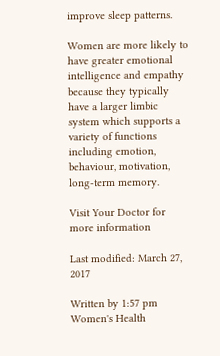improve sleep patterns.

Women are more likely to have greater emotional intelligence and empathy because they typically have a larger limbic system which supports a variety of functions including emotion, behaviour, motivation, long-term memory.

Visit Your Doctor for more information

Last modified: March 27, 2017

Written by 1:57 pm Women's Health